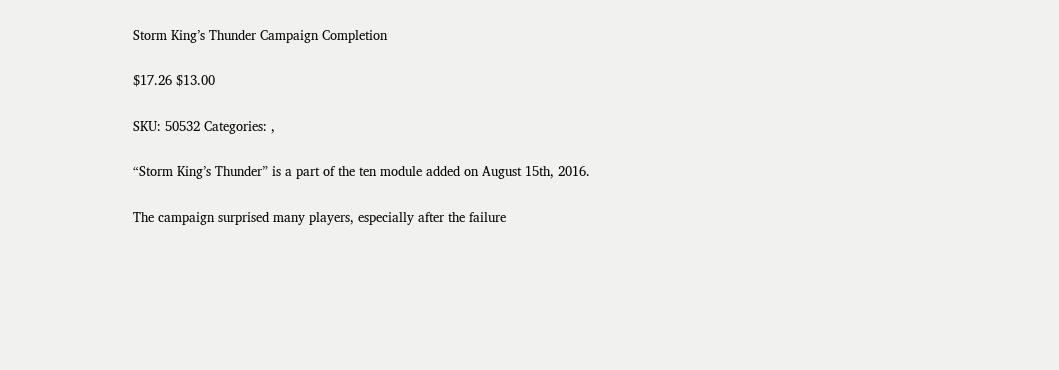Storm King’s Thunder Campaign Completion

$17.26 $13.00

SKU: 50532 Categories: ,

“Storm King’s Thunder” is a part of the ten module added on August 15th, 2016.

The campaign surprised many players, especially after the failure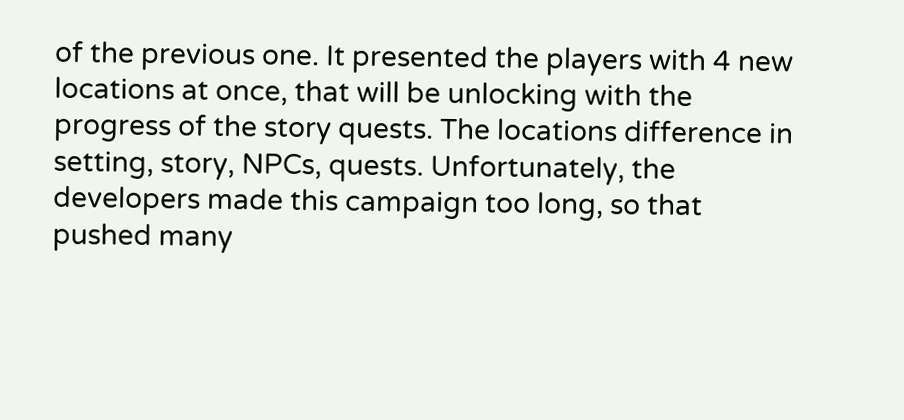of the previous one. It presented the players with 4 new locations at once, that will be unlocking with the progress of the story quests. The locations difference in setting, story, NPCs, quests. Unfortunately, the developers made this campaign too long, so that pushed many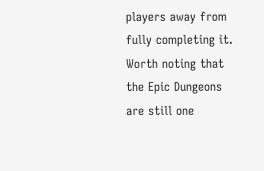players away from fully completing it. Worth noting that the Epic Dungeons  are still one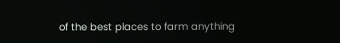of the best places to farm anything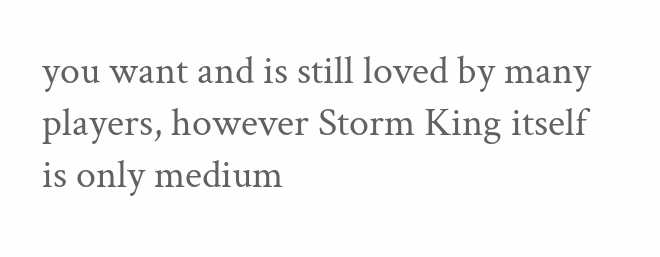you want and is still loved by many players, however Storm King itself is only medium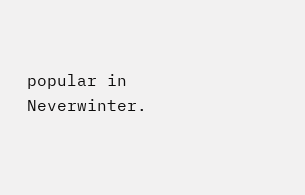popular in Neverwinter.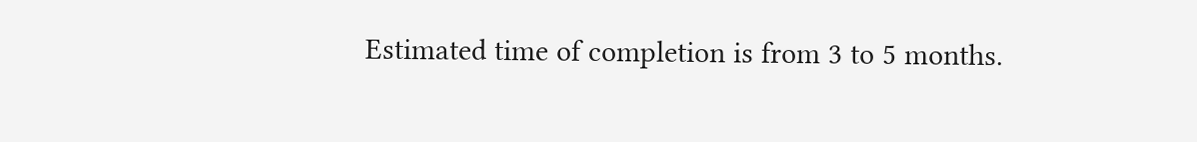Estimated time of completion is from 3 to 5 months.